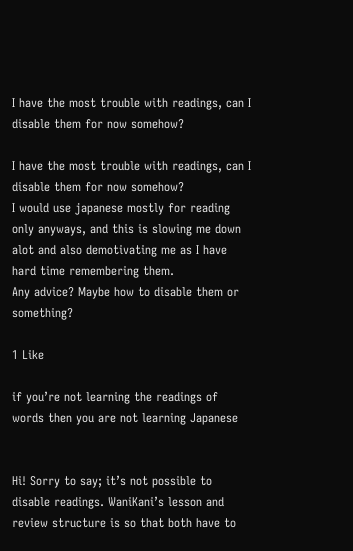I have the most trouble with readings, can I disable them for now somehow?

I have the most trouble with readings, can I disable them for now somehow?
I would use japanese mostly for reading only anyways, and this is slowing me down alot and also demotivating me as I have hard time remembering them.
Any advice? Maybe how to disable them or something?

1 Like

if you’re not learning the readings of words then you are not learning Japanese


Hi! Sorry to say; it’s not possible to disable readings. WaniKani’s lesson and review structure is so that both have to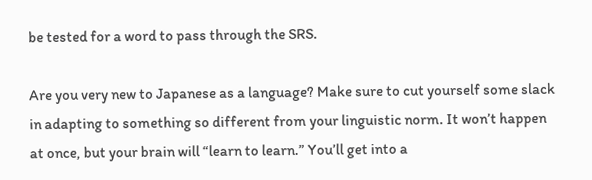be tested for a word to pass through the SRS.

Are you very new to Japanese as a language? Make sure to cut yourself some slack in adapting to something so different from your linguistic norm. It won’t happen at once, but your brain will “learn to learn.” You’ll get into a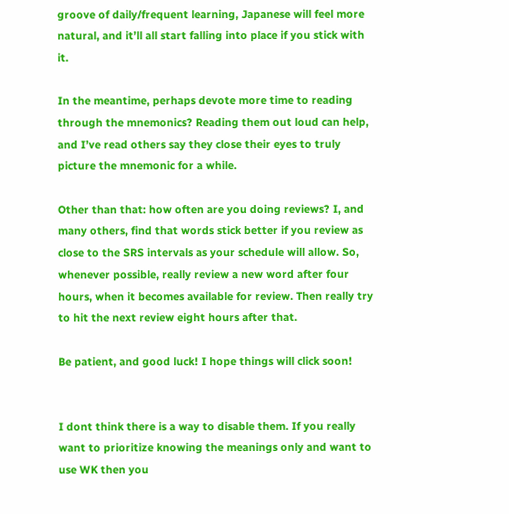groove of daily/frequent learning, Japanese will feel more natural, and it’ll all start falling into place if you stick with it.

In the meantime, perhaps devote more time to reading through the mnemonics? Reading them out loud can help, and I’ve read others say they close their eyes to truly picture the mnemonic for a while.

Other than that: how often are you doing reviews? I, and many others, find that words stick better if you review as close to the SRS intervals as your schedule will allow. So, whenever possible, really review a new word after four hours, when it becomes available for review. Then really try to hit the next review eight hours after that.

Be patient, and good luck! I hope things will click soon!


I dont think there is a way to disable them. If you really want to prioritize knowing the meanings only and want to use WK then you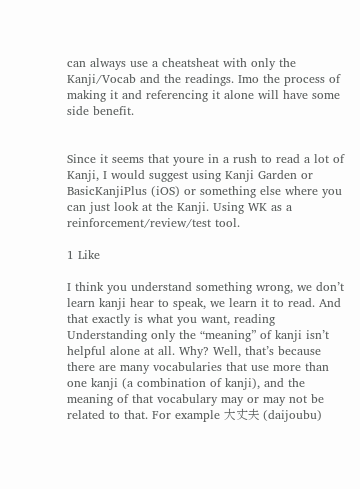can always use a cheatsheat with only the Kanji/Vocab and the readings. Imo the process of making it and referencing it alone will have some side benefit.


Since it seems that youre in a rush to read a lot of Kanji, I would suggest using Kanji Garden or BasicKanjiPlus (iOS) or something else where you can just look at the Kanji. Using WK as a reinforcement/review/test tool.

1 Like

I think you understand something wrong, we don’t learn kanji hear to speak, we learn it to read. And that exactly is what you want, reading
Understanding only the “meaning” of kanji isn’t helpful alone at all. Why? Well, that’s because there are many vocabularies that use more than one kanji (a combination of kanji), and the meaning of that vocabulary may or may not be related to that. For example 大丈夫 (daijoubu)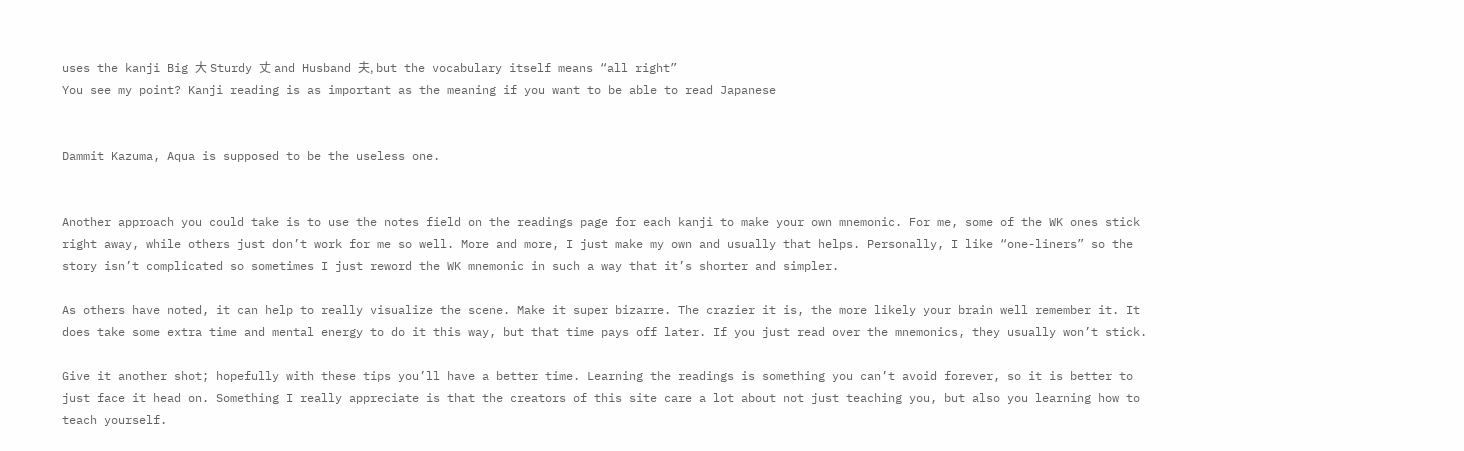uses the kanji Big 大 Sturdy 丈 and Husband 夫, but the vocabulary itself means “all right”
You see my point? Kanji reading is as important as the meaning if you want to be able to read Japanese


Dammit Kazuma, Aqua is supposed to be the useless one.


Another approach you could take is to use the notes field on the readings page for each kanji to make your own mnemonic. For me, some of the WK ones stick right away, while others just don’t work for me so well. More and more, I just make my own and usually that helps. Personally, I like “one-liners” so the story isn’t complicated so sometimes I just reword the WK mnemonic in such a way that it’s shorter and simpler.

As others have noted, it can help to really visualize the scene. Make it super bizarre. The crazier it is, the more likely your brain well remember it. It does take some extra time and mental energy to do it this way, but that time pays off later. If you just read over the mnemonics, they usually won’t stick.

Give it another shot; hopefully with these tips you’ll have a better time. Learning the readings is something you can’t avoid forever, so it is better to just face it head on. Something I really appreciate is that the creators of this site care a lot about not just teaching you, but also you learning how to teach yourself.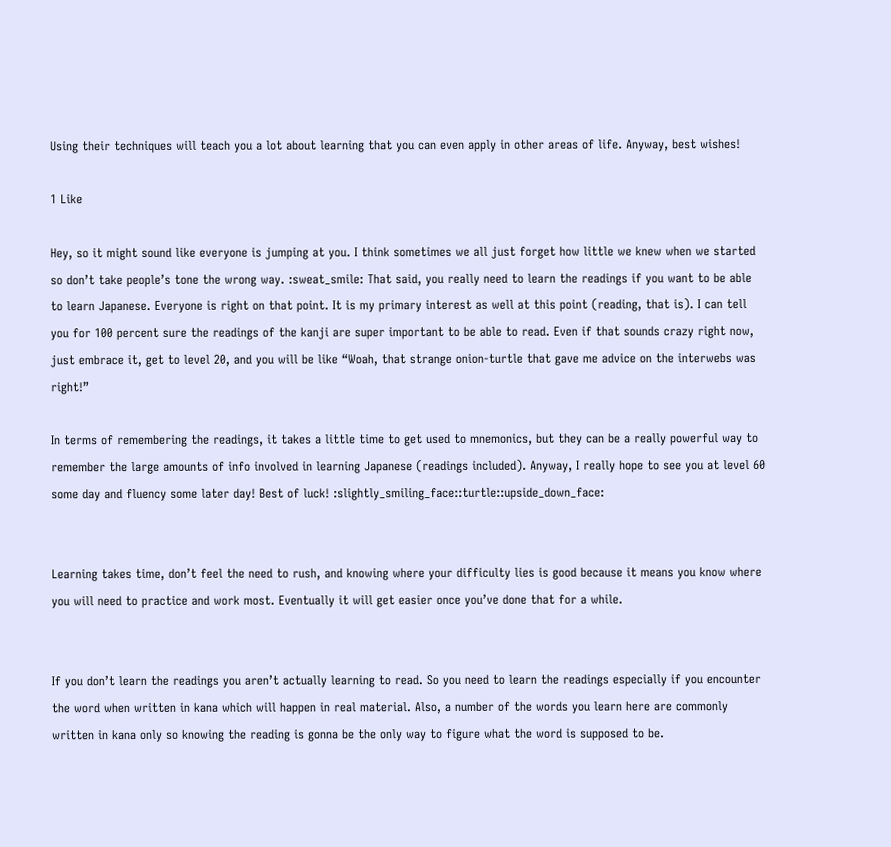Using their techniques will teach you a lot about learning that you can even apply in other areas of life. Anyway, best wishes!

1 Like

Hey, so it might sound like everyone is jumping at you. I think sometimes we all just forget how little we knew when we started so don’t take people’s tone the wrong way. :sweat_smile: That said, you really need to learn the readings if you want to be able to learn Japanese. Everyone is right on that point. It is my primary interest as well at this point (reading, that is). I can tell you for 100 percent sure the readings of the kanji are super important to be able to read. Even if that sounds crazy right now, just embrace it, get to level 20, and you will be like “Woah, that strange onion-turtle that gave me advice on the interwebs was right!”

In terms of remembering the readings, it takes a little time to get used to mnemonics, but they can be a really powerful way to remember the large amounts of info involved in learning Japanese (readings included). Anyway, I really hope to see you at level 60 some day and fluency some later day! Best of luck! :slightly_smiling_face::turtle::upside_down_face:


Learning takes time, don’t feel the need to rush, and knowing where your difficulty lies is good because it means you know where you will need to practice and work most. Eventually it will get easier once you’ve done that for a while.


If you don’t learn the readings you aren’t actually learning to read. So you need to learn the readings especially if you encounter the word when written in kana which will happen in real material. Also, a number of the words you learn here are commonly written in kana only so knowing the reading is gonna be the only way to figure what the word is supposed to be.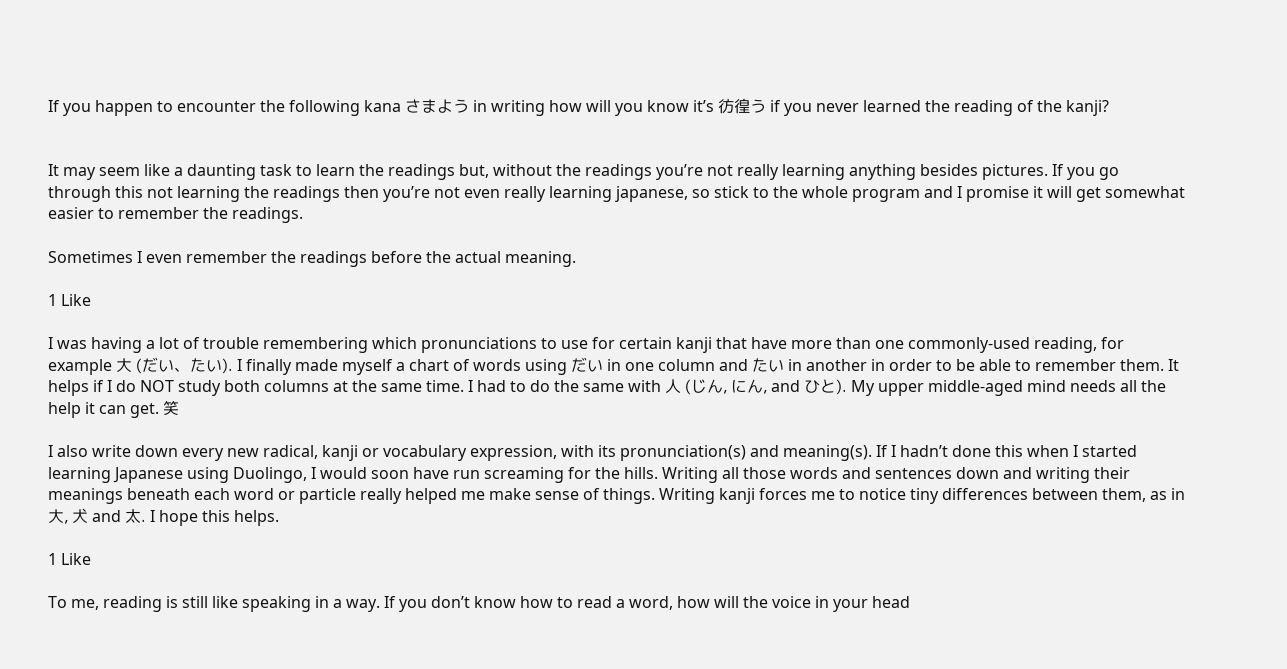If you happen to encounter the following kana さまよう in writing how will you know it’s 彷徨う if you never learned the reading of the kanji?


It may seem like a daunting task to learn the readings but, without the readings you’re not really learning anything besides pictures. If you go through this not learning the readings then you’re not even really learning japanese, so stick to the whole program and I promise it will get somewhat easier to remember the readings.

Sometimes I even remember the readings before the actual meaning.

1 Like

I was having a lot of trouble remembering which pronunciations to use for certain kanji that have more than one commonly-used reading, for example 大 (だい、たい). I finally made myself a chart of words using だい in one column and たい in another in order to be able to remember them. It helps if I do NOT study both columns at the same time. I had to do the same with 人 (じん, にん, and ひと). My upper middle-aged mind needs all the help it can get. 笑

I also write down every new radical, kanji or vocabulary expression, with its pronunciation(s) and meaning(s). If I hadn’t done this when I started learning Japanese using Duolingo, I would soon have run screaming for the hills. Writing all those words and sentences down and writing their meanings beneath each word or particle really helped me make sense of things. Writing kanji forces me to notice tiny differences between them, as in 大, 犬 and 太. I hope this helps.

1 Like

To me, reading is still like speaking in a way. If you don’t know how to read a word, how will the voice in your head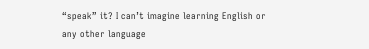“speak” it? I can’t imagine learning English or any other language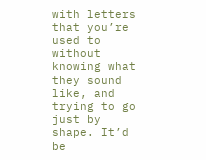with letters that you’re used to without knowing what they sound like, and trying to go just by shape. It’d be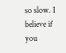so slow. I believe if you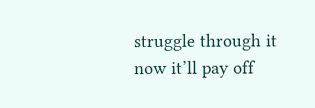struggle through it now it’ll pay off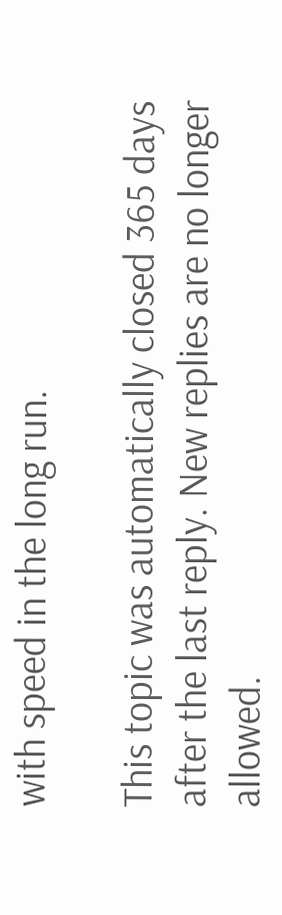with speed in the long run.

This topic was automatically closed 365 days after the last reply. New replies are no longer allowed.